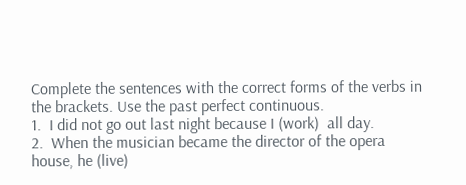Complete the sentences with the correct forms of the verbs in the brackets. Use the past perfect continuous.
1.  I did not go out last night because I (work)  all day.
2.  When the musician became the director of the opera house, he (live)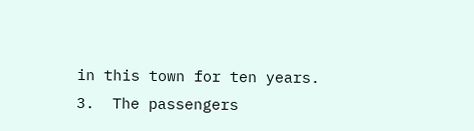in this town for ten years.
3.  The passengers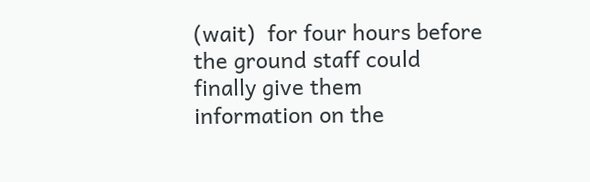(wait)  for four hours before the ground staff could finally give them information on the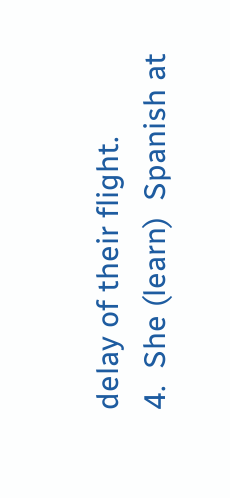delay of their flight.
4.  She (learn)  Spanish at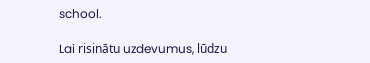school.

Lai risinātu uzdevumus, lūdzu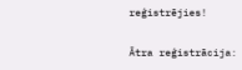reģistrējies!

Ātra reģistrācija: